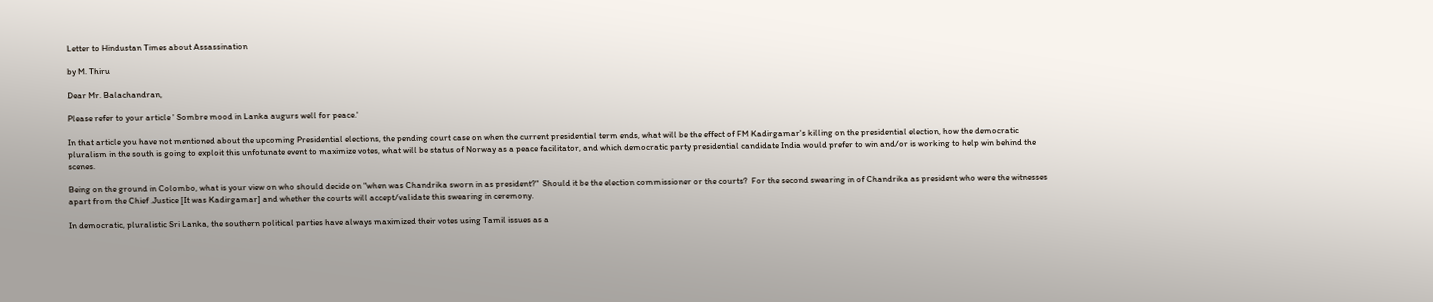Letter to Hindustan Times about Assassination

by M. Thiru

Dear Mr. Balachandran,

Please refer to your article ' Sombre mood in Lanka augurs well for peace.'

In that article you have not mentioned about the upcoming Presidential elections, the pending court case on when the current presidential term ends, what will be the effect of FM Kadirgamar's killing on the presidential election, how the democratic pluralism in the south is going to exploit this unfotunate event to maximize votes, what will be status of Norway as a peace facilitator, and which democratic party presidential candidate India would prefer to win and/or is working to help win behind the scenes.

Being on the ground in Colombo, what is your view on who should decide on "when was Chandrika sworn in as president?"  Should it be the election commissioner or the courts?  For the second swearing in of Chandrika as president who were the witnesses apart from the Chief .Justice [It was Kadirgamar] and whether the courts will accept/validate this swearing in ceremony.

In democratic, pluralistic Sri Lanka, the southern political parties have always maximized their votes using Tamil issues as a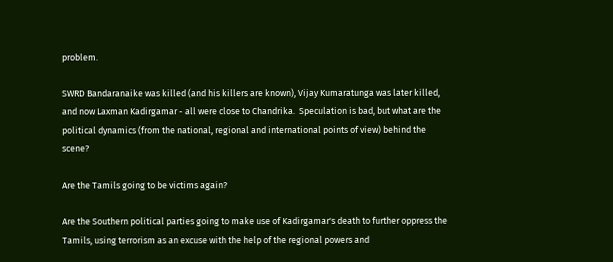problem.

SWRD Bandaranaike was killed (and his killers are known), Vijay Kumaratunga was later killed, and now Laxman Kadirgamar - all were close to Chandrika.  Speculation is bad, but what are the political dynamics (from the national, regional and international points of view) behind the scene?

Are the Tamils going to be victims again?

Are the Southern political parties going to make use of Kadirgamar's death to further oppress the Tamils, using terrorism as an excuse with the help of the regional powers and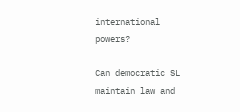international powers?

Can democratic SL maintain law and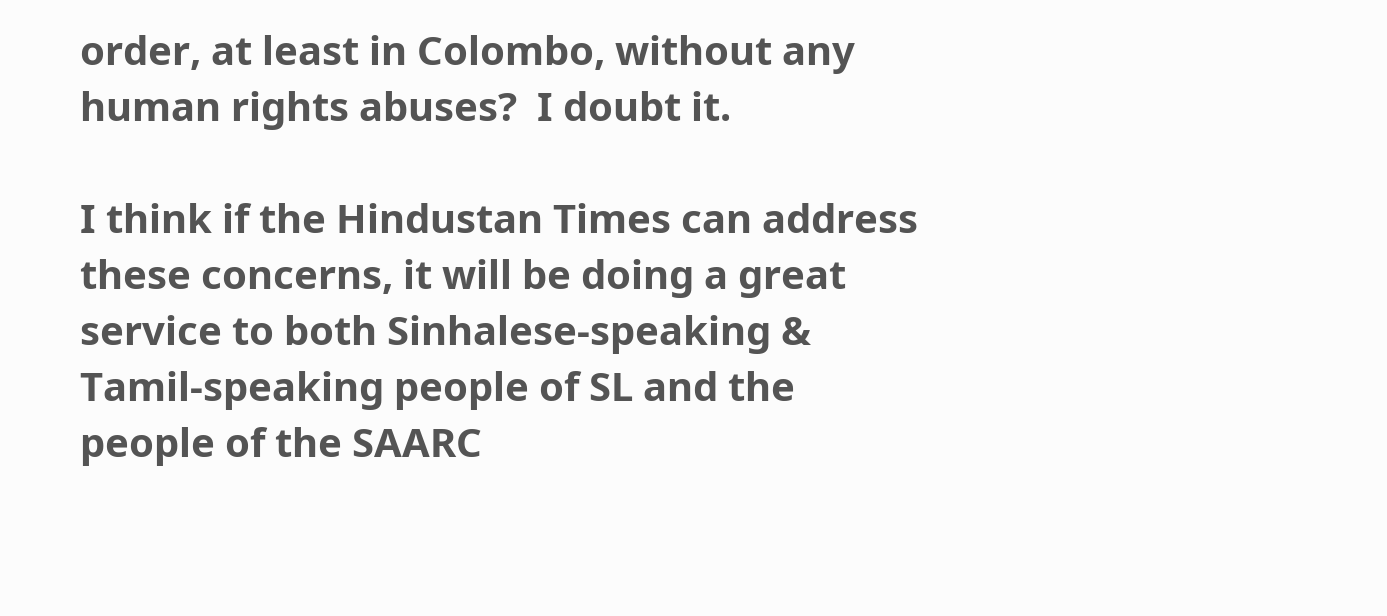order, at least in Colombo, without any human rights abuses?  I doubt it.

I think if the Hindustan Times can address these concerns, it will be doing a great service to both Sinhalese-speaking & Tamil-speaking people of SL and the people of the SAARC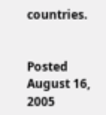countries.


Posted August 16, 2005